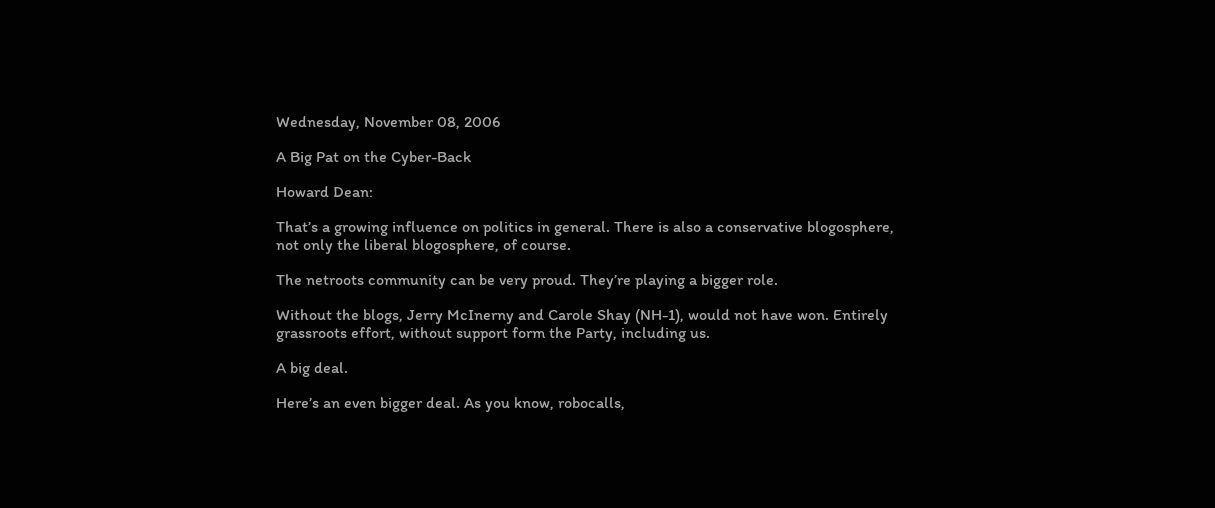Wednesday, November 08, 2006

A Big Pat on the Cyber-Back

Howard Dean:

That’s a growing influence on politics in general. There is also a conservative blogosphere, not only the liberal blogosphere, of course.

The netroots community can be very proud. They’re playing a bigger role.

Without the blogs, Jerry McInerny and Carole Shay (NH-1), would not have won. Entirely grassroots effort, without support form the Party, including us.

A big deal.

Here’s an even bigger deal. As you know, robocalls,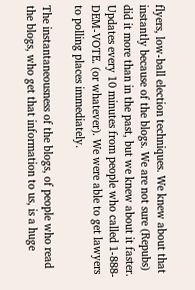flyers, low-ball election techniques. We knew about that instantly because of the blogs. We are not sure (Repubs) did it more than in the past, but we knew about it faster. Updates every 10 minutes from people who called 1-888-DEM-VOTE. (or whatever). We were able to get lawyers to polling places immediately.

The instantaneousness of the blogs, of people who read the blogs, who get that information to us, is a huge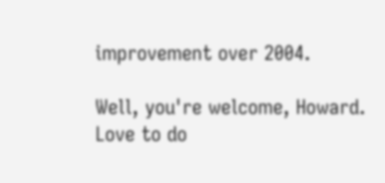improvement over 2004.

Well, you're welcome, Howard. Love to do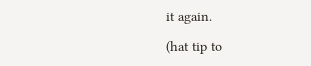it again.

(hat tip to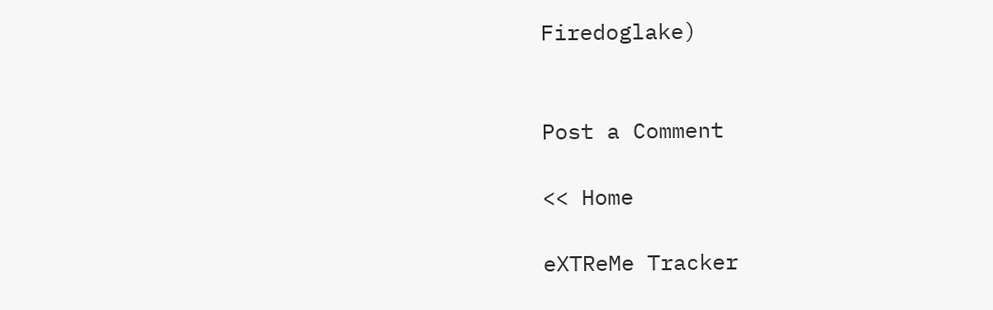Firedoglake)


Post a Comment

<< Home

eXTReMe Tracker